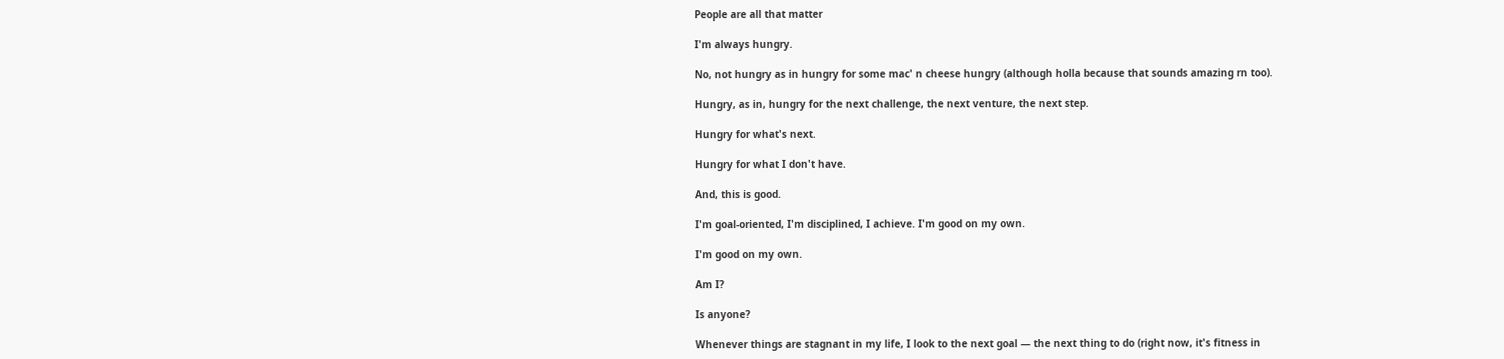People are all that matter

I'm always hungry.

No, not hungry as in hungry for some mac' n cheese hungry (although holla because that sounds amazing rn too).

Hungry, as in, hungry for the next challenge, the next venture, the next step.

Hungry for what's next.

Hungry for what I don't have.

And, this is good.

I'm goal-oriented, I'm disciplined, I achieve. I'm good on my own.

I'm good on my own.

Am I?

Is anyone?

Whenever things are stagnant in my life, I look to the next goal — the next thing to do (right now, it's fitness in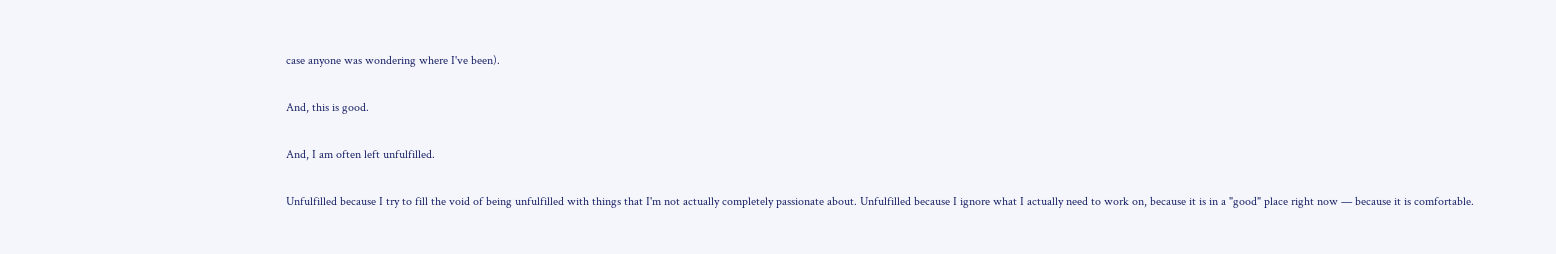case anyone was wondering where I've been).

And, this is good.

And, I am often left unfulfilled.

Unfulfilled because I try to fill the void of being unfulfilled with things that I'm not actually completely passionate about. Unfulfilled because I ignore what I actually need to work on, because it is in a "good" place right now — because it is comfortable.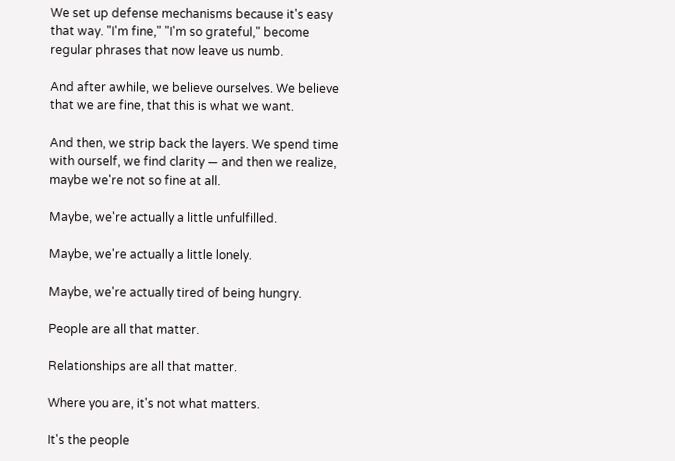We set up defense mechanisms because it's easy that way. "I'm fine," "I'm so grateful," become regular phrases that now leave us numb.

And after awhile, we believe ourselves. We believe that we are fine, that this is what we want.

And then, we strip back the layers. We spend time with ourself, we find clarity — and then we realize, maybe we're not so fine at all.

Maybe, we're actually a little unfulfilled.

Maybe, we're actually a little lonely.

Maybe, we're actually tired of being hungry.

People are all that matter.

Relationships are all that matter.

Where you are, it's not what matters.

It's the people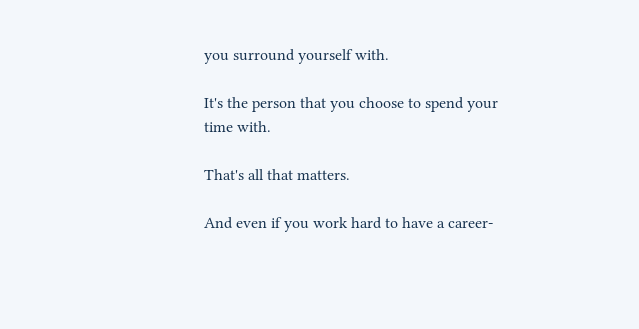you surround yourself with.

It's the person that you choose to spend your time with.

That's all that matters.

And even if you work hard to have a career-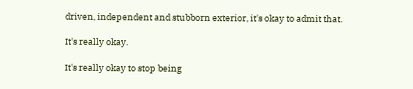driven, independent and stubborn exterior, it's okay to admit that.

It's really okay.

It's really okay to stop being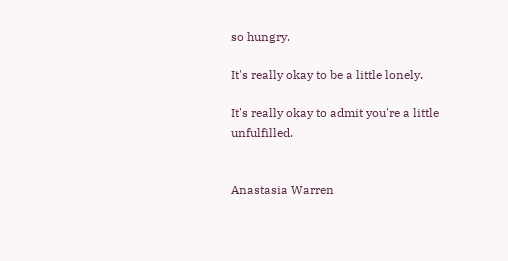so hungry.

It's really okay to be a little lonely.

It's really okay to admit you're a little unfulfilled.


Anastasia Warren